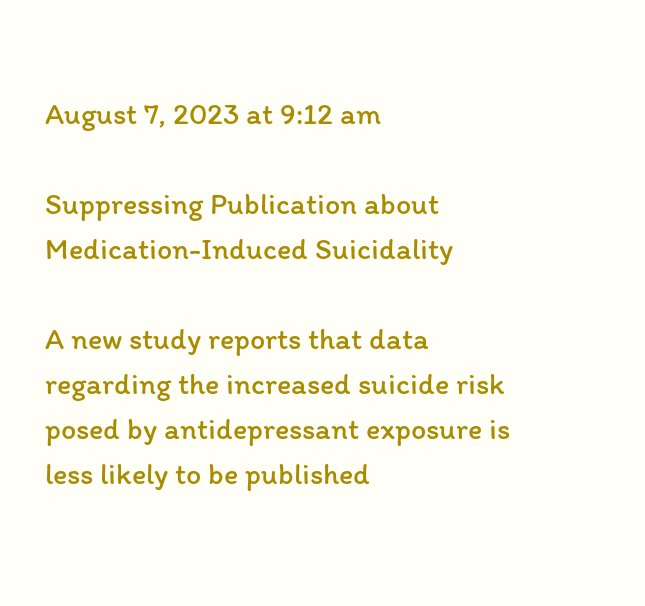August 7, 2023 at 9:12 am

Suppressing Publication about Medication-Induced Suicidality

A new study reports that data regarding the increased suicide risk posed by antidepressant exposure is less likely to be published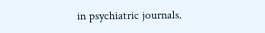in psychiatric journals.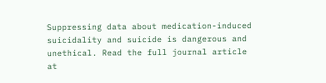Suppressing data about medication-induced suicidality and suicide is dangerous and unethical. Read the full journal article at